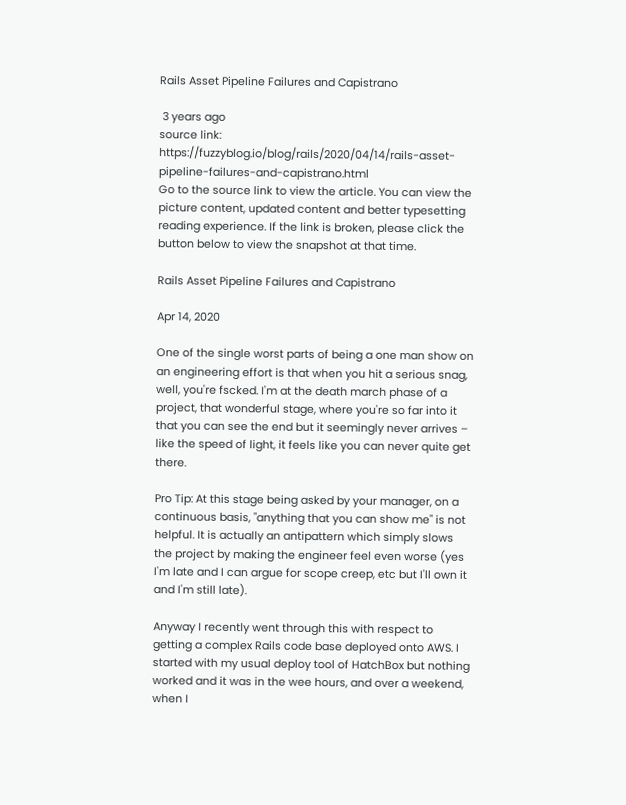Rails Asset Pipeline Failures and Capistrano

 3 years ago
source link: https://fuzzyblog.io/blog/rails/2020/04/14/rails-asset-pipeline-failures-and-capistrano.html
Go to the source link to view the article. You can view the picture content, updated content and better typesetting reading experience. If the link is broken, please click the button below to view the snapshot at that time.

Rails Asset Pipeline Failures and Capistrano

Apr 14, 2020

One of the single worst parts of being a one man show on an engineering effort is that when you hit a serious snag, well, you're fscked. I'm at the death march phase of a project, that wonderful stage, where you're so far into it that you can see the end but it seemingly never arrives – like the speed of light, it feels like you can never quite get there.

Pro Tip: At this stage being asked by your manager, on a continuous basis, "anything that you can show me" is not helpful. It is actually an antipattern which simply slows the project by making the engineer feel even worse (yes I'm late and I can argue for scope creep, etc but I'll own it and I'm still late).

Anyway I recently went through this with respect to getting a complex Rails code base deployed onto AWS. I started with my usual deploy tool of HatchBox but nothing worked and it was in the wee hours, and over a weekend, when I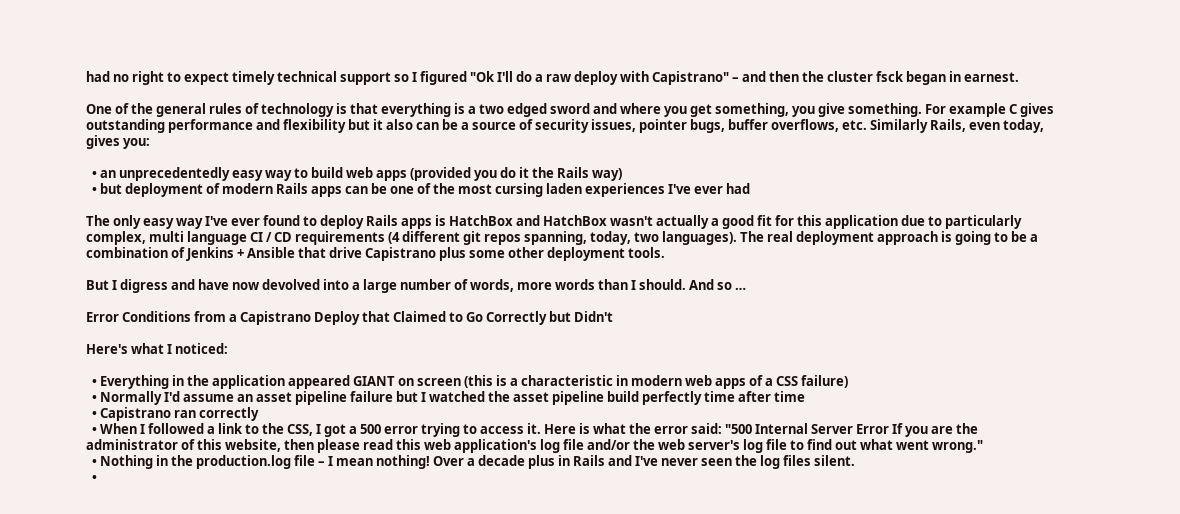had no right to expect timely technical support so I figured "Ok I'll do a raw deploy with Capistrano" – and then the cluster fsck began in earnest.

One of the general rules of technology is that everything is a two edged sword and where you get something, you give something. For example C gives outstanding performance and flexibility but it also can be a source of security issues, pointer bugs, buffer overflows, etc. Similarly Rails, even today, gives you:

  • an unprecedentedly easy way to build web apps (provided you do it the Rails way)
  • but deployment of modern Rails apps can be one of the most cursing laden experiences I've ever had

The only easy way I've ever found to deploy Rails apps is HatchBox and HatchBox wasn't actually a good fit for this application due to particularly complex, multi language CI / CD requirements (4 different git repos spanning, today, two languages). The real deployment approach is going to be a combination of Jenkins + Ansible that drive Capistrano plus some other deployment tools.

But I digress and have now devolved into a large number of words, more words than I should. And so …

Error Conditions from a Capistrano Deploy that Claimed to Go Correctly but Didn't

Here's what I noticed:

  • Everything in the application appeared GIANT on screen (this is a characteristic in modern web apps of a CSS failure)
  • Normally I'd assume an asset pipeline failure but I watched the asset pipeline build perfectly time after time
  • Capistrano ran correctly
  • When I followed a link to the CSS, I got a 500 error trying to access it. Here is what the error said: "500 Internal Server Error If you are the administrator of this website, then please read this web application's log file and/or the web server's log file to find out what went wrong."
  • Nothing in the production.log file – I mean nothing! Over a decade plus in Rails and I've never seen the log files silent.
  •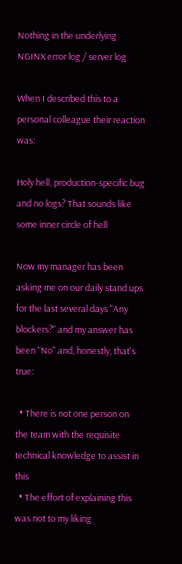Nothing in the underlying NGINX error log / server log

When I described this to a personal colleague their reaction was:

Holy hell, production-specific bug and no logs? That sounds like some inner circle of hell

Now my manager has been asking me on our daily stand ups for the last several days "Any blockers?" and my answer has been "No" and, honestly, that's true:

  • There is not one person on the team with the requisite technical knowledge to assist in this
  • The effort of explaining this was not to my liking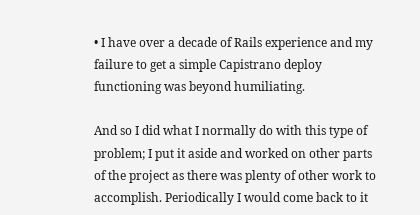• I have over a decade of Rails experience and my failure to get a simple Capistrano deploy functioning was beyond humiliating.

And so I did what I normally do with this type of problem; I put it aside and worked on other parts of the project as there was plenty of other work to accomplish. Periodically I would come back to it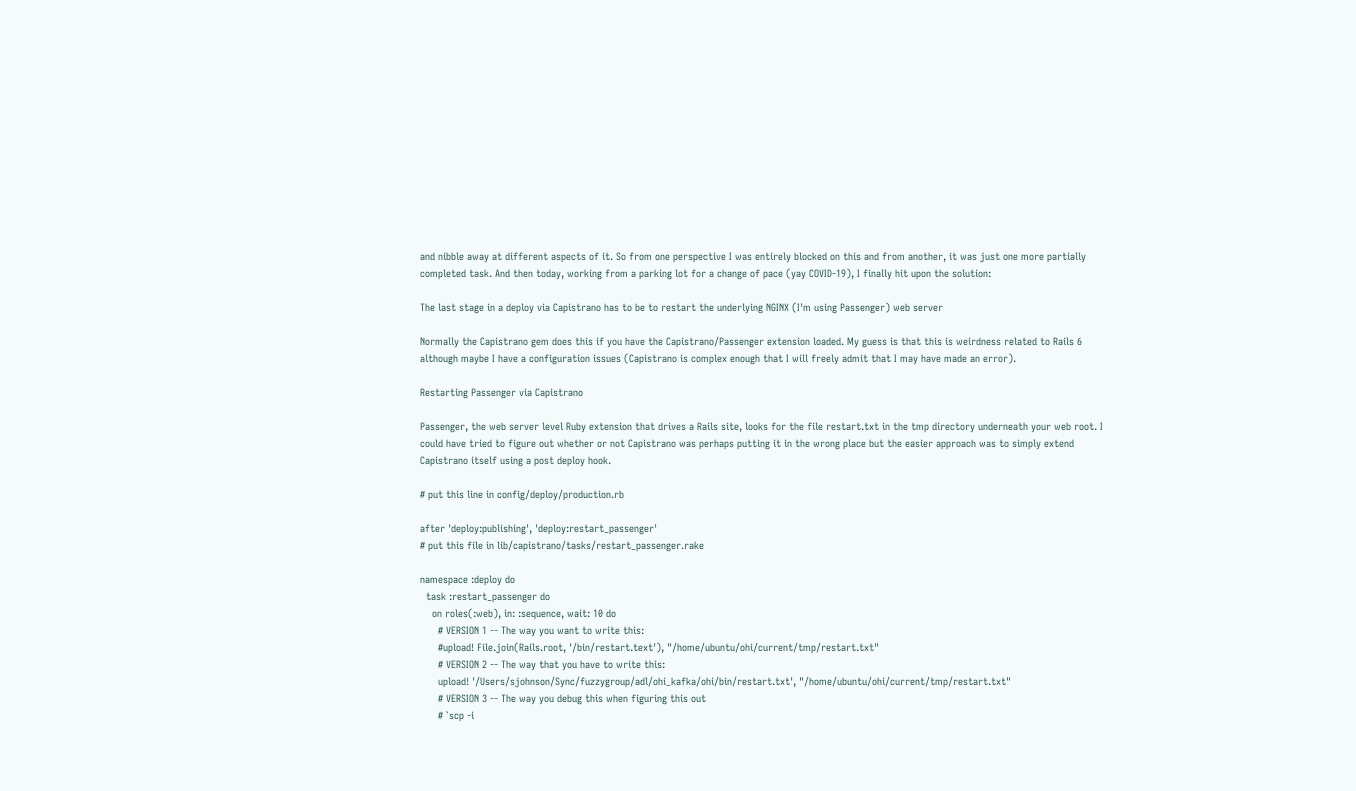and nibble away at different aspects of it. So from one perspective I was entirely blocked on this and from another, it was just one more partially completed task. And then today, working from a parking lot for a change of pace (yay COVID-19), I finally hit upon the solution:

The last stage in a deploy via Capistrano has to be to restart the underlying NGINX (I'm using Passenger) web server

Normally the Capistrano gem does this if you have the Capistrano/Passenger extension loaded. My guess is that this is weirdness related to Rails 6 although maybe I have a configuration issues (Capistrano is complex enough that I will freely admit that I may have made an error).

Restarting Passenger via Capistrano

Passenger, the web server level Ruby extension that drives a Rails site, looks for the file restart.txt in the tmp directory underneath your web root. I could have tried to figure out whether or not Capistrano was perhaps putting it in the wrong place but the easier approach was to simply extend Capistrano itself using a post deploy hook.

# put this line in config/deploy/production.rb

after 'deploy:publishing', 'deploy:restart_passenger'
# put this file in lib/capistrano/tasks/restart_passenger.rake

namespace :deploy do
  task :restart_passenger do
    on roles(:web), in: :sequence, wait: 10 do
      # VERSION 1 -- The way you want to write this:
      #upload! File.join(Rails.root, '/bin/restart.text'), "/home/ubuntu/ohi/current/tmp/restart.txt"
      # VERSION 2 -- The way that you have to write this:
      upload! '/Users/sjohnson/Sync/fuzzygroup/adl/ohi_kafka/ohi/bin/restart.txt', "/home/ubuntu/ohi/current/tmp/restart.txt"
      # VERSION 3 -- The way you debug this when figuring this out
      # `scp -i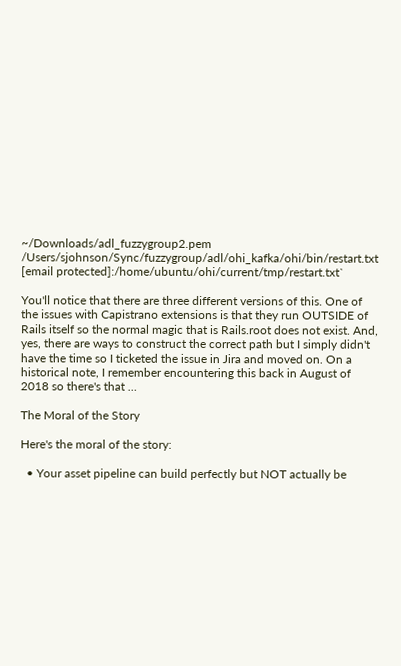~/Downloads/adl_fuzzygroup2.pem /Users/sjohnson/Sync/fuzzygroup/adl/ohi_kafka/ohi/bin/restart.txt [email protected]:/home/ubuntu/ohi/current/tmp/restart.txt`

You'll notice that there are three different versions of this. One of the issues with Capistrano extensions is that they run OUTSIDE of Rails itself so the normal magic that is Rails.root does not exist. And, yes, there are ways to construct the correct path but I simply didn't have the time so I ticketed the issue in Jira and moved on. On a historical note, I remember encountering this back in August of 2018 so there's that …

The Moral of the Story

Here's the moral of the story:

  • Your asset pipeline can build perfectly but NOT actually be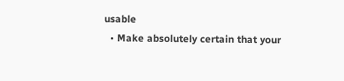usable
  • Make absolutely certain that your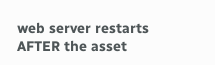web server restarts AFTER the asset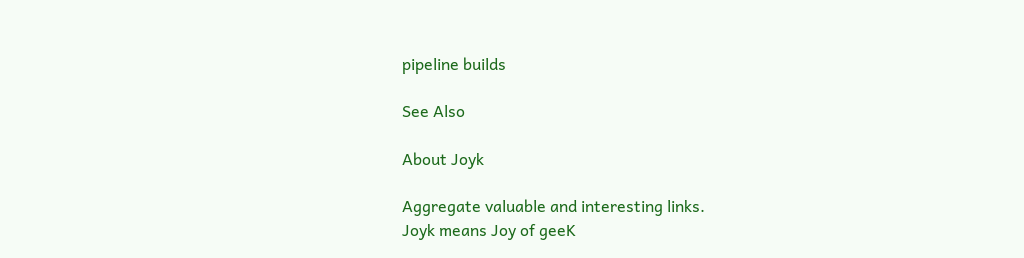pipeline builds

See Also

About Joyk

Aggregate valuable and interesting links.
Joyk means Joy of geeK